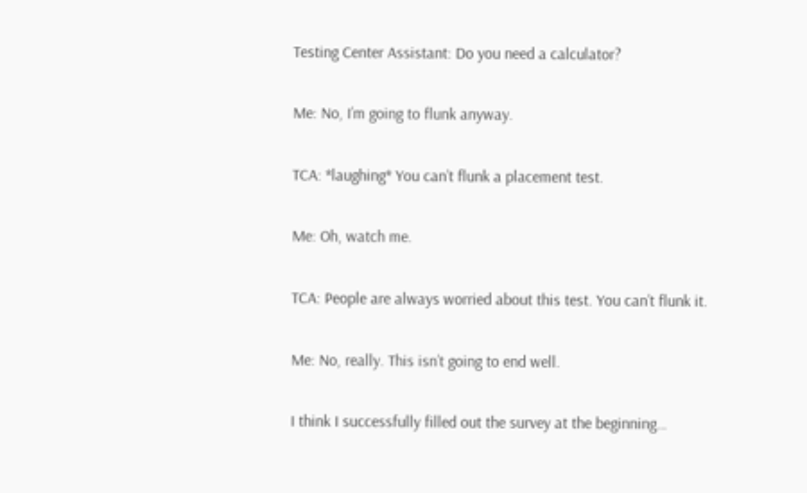Testing Center Assistant: Do you need a calculator?

Me: No, I’m going to flunk anyway.

TCA: *laughing* You can’t flunk a placement test.

Me: Oh, watch me.

TCA: People are always worried about this test. You can’t flunk it.

Me: No, really. This isn’t going to end well.

I think I successfully filled out the survey at the beginning…